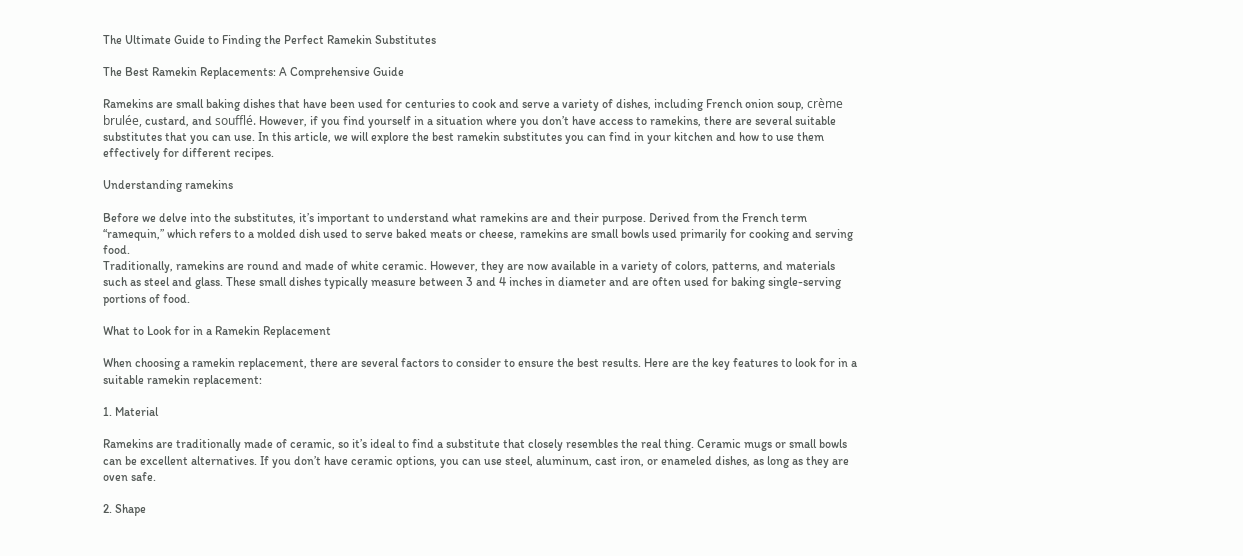The Ultimate Guide to Finding the Perfect Ramekin Substitutes

The Best Ramekin Replacements: A Comprehensive Guide

Ramekins are small baking dishes that have been used for centuries to cook and serve a variety of dishes, including French onion soup, crème brulée, custard, and soufflé. However, if you find yourself in a situation where you don’t have access to ramekins, there are several suitable substitutes that you can use. In this article, we will explore the best ramekin substitutes you can find in your kitchen and how to use them effectively for different recipes.

Understanding ramekins

Before we delve into the substitutes, it’s important to understand what ramekins are and their purpose. Derived from the French term “ramequin,” which refers to a molded dish used to serve baked meats or cheese, ramekins are small bowls used primarily for cooking and serving food.
Traditionally, ramekins are round and made of white ceramic. However, they are now available in a variety of colors, patterns, and materials such as steel and glass. These small dishes typically measure between 3 and 4 inches in diameter and are often used for baking single-serving portions of food.

What to Look for in a Ramekin Replacement

When choosing a ramekin replacement, there are several factors to consider to ensure the best results. Here are the key features to look for in a suitable ramekin replacement:

1. Material

Ramekins are traditionally made of ceramic, so it’s ideal to find a substitute that closely resembles the real thing. Ceramic mugs or small bowls can be excellent alternatives. If you don’t have ceramic options, you can use steel, aluminum, cast iron, or enameled dishes, as long as they are oven safe.

2. Shape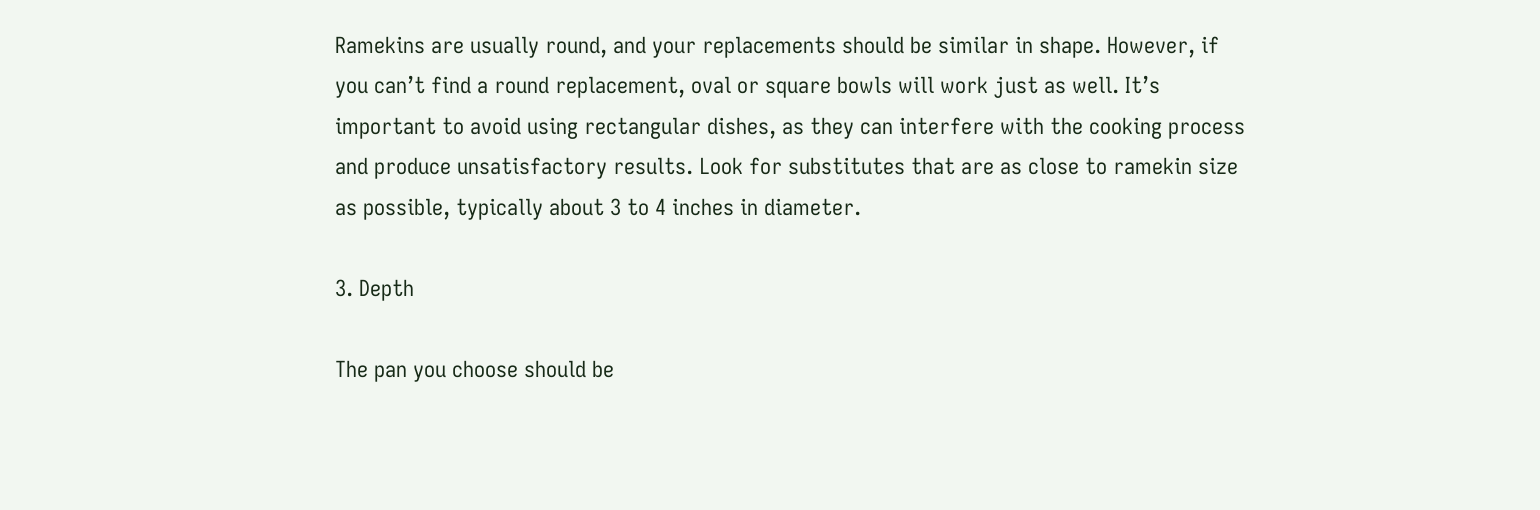Ramekins are usually round, and your replacements should be similar in shape. However, if you can’t find a round replacement, oval or square bowls will work just as well. It’s important to avoid using rectangular dishes, as they can interfere with the cooking process and produce unsatisfactory results. Look for substitutes that are as close to ramekin size as possible, typically about 3 to 4 inches in diameter.

3. Depth

The pan you choose should be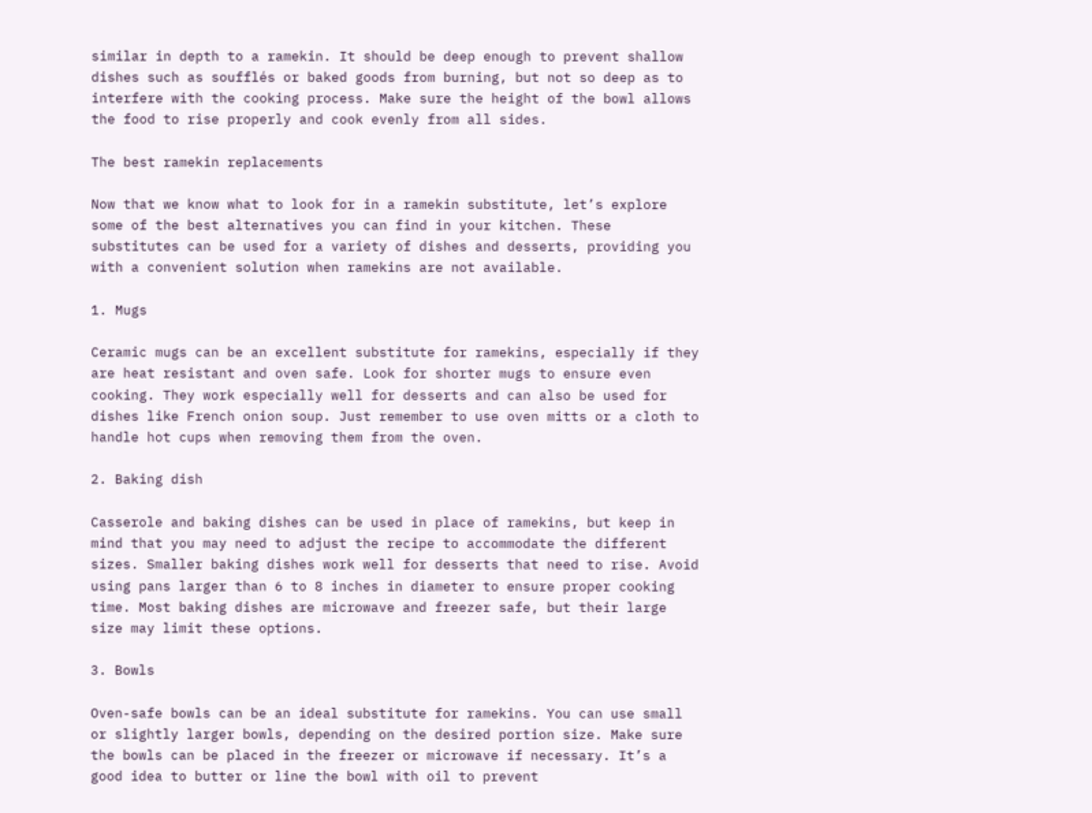similar in depth to a ramekin. It should be deep enough to prevent shallow dishes such as soufflés or baked goods from burning, but not so deep as to interfere with the cooking process. Make sure the height of the bowl allows the food to rise properly and cook evenly from all sides.

The best ramekin replacements

Now that we know what to look for in a ramekin substitute, let’s explore some of the best alternatives you can find in your kitchen. These substitutes can be used for a variety of dishes and desserts, providing you with a convenient solution when ramekins are not available.

1. Mugs

Ceramic mugs can be an excellent substitute for ramekins, especially if they are heat resistant and oven safe. Look for shorter mugs to ensure even cooking. They work especially well for desserts and can also be used for dishes like French onion soup. Just remember to use oven mitts or a cloth to handle hot cups when removing them from the oven.

2. Baking dish

Casserole and baking dishes can be used in place of ramekins, but keep in mind that you may need to adjust the recipe to accommodate the different sizes. Smaller baking dishes work well for desserts that need to rise. Avoid using pans larger than 6 to 8 inches in diameter to ensure proper cooking time. Most baking dishes are microwave and freezer safe, but their large size may limit these options.

3. Bowls

Oven-safe bowls can be an ideal substitute for ramekins. You can use small or slightly larger bowls, depending on the desired portion size. Make sure the bowls can be placed in the freezer or microwave if necessary. It’s a good idea to butter or line the bowl with oil to prevent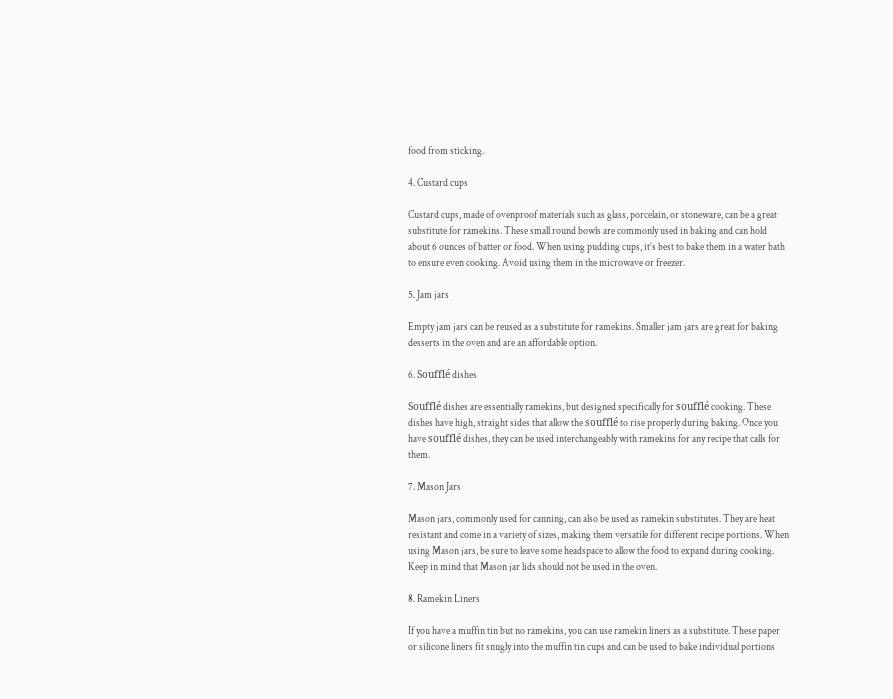food from sticking.

4. Custard cups

Custard cups, made of ovenproof materials such as glass, porcelain, or stoneware, can be a great substitute for ramekins. These small round bowls are commonly used in baking and can hold about 6 ounces of batter or food. When using pudding cups, it’s best to bake them in a water bath to ensure even cooking. Avoid using them in the microwave or freezer.

5. Jam jars

Empty jam jars can be reused as a substitute for ramekins. Smaller jam jars are great for baking desserts in the oven and are an affordable option.

6. Soufflé dishes

Soufflé dishes are essentially ramekins, but designed specifically for soufflé cooking. These dishes have high, straight sides that allow the soufflé to rise properly during baking. Once you have soufflé dishes, they can be used interchangeably with ramekins for any recipe that calls for them.

7. Mason Jars

Mason jars, commonly used for canning, can also be used as ramekin substitutes. They are heat resistant and come in a variety of sizes, making them versatile for different recipe portions. When using Mason jars, be sure to leave some headspace to allow the food to expand during cooking. Keep in mind that Mason jar lids should not be used in the oven.

8. Ramekin Liners

If you have a muffin tin but no ramekins, you can use ramekin liners as a substitute. These paper or silicone liners fit snugly into the muffin tin cups and can be used to bake individual portions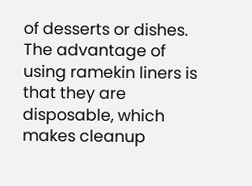of desserts or dishes. The advantage of using ramekin liners is that they are disposable, which makes cleanup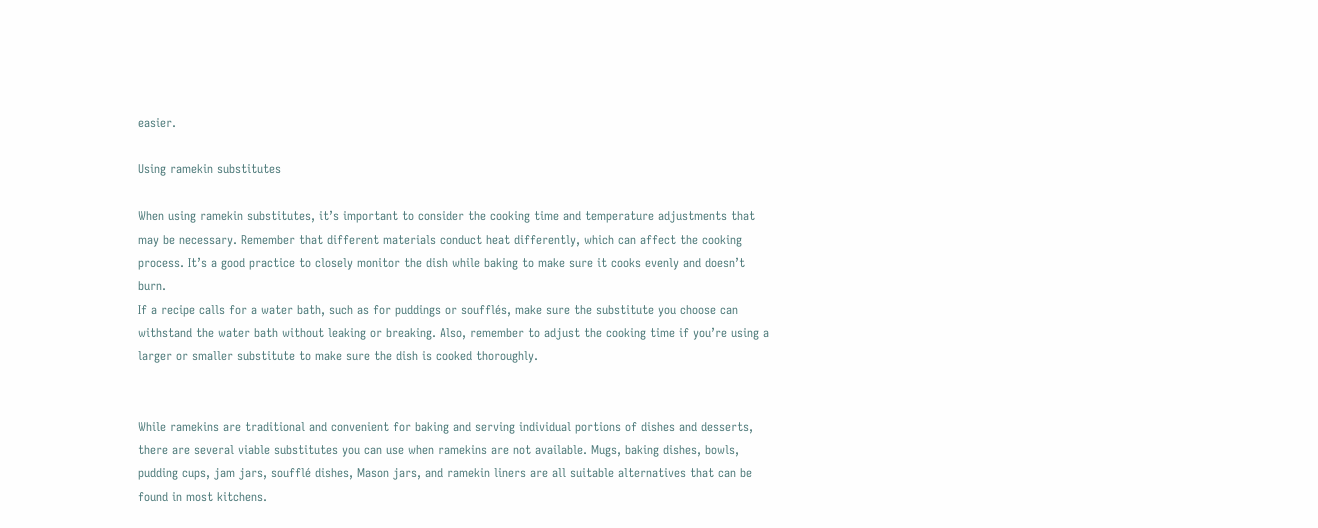easier.

Using ramekin substitutes

When using ramekin substitutes, it’s important to consider the cooking time and temperature adjustments that may be necessary. Remember that different materials conduct heat differently, which can affect the cooking process. It’s a good practice to closely monitor the dish while baking to make sure it cooks evenly and doesn’t burn.
If a recipe calls for a water bath, such as for puddings or soufflés, make sure the substitute you choose can withstand the water bath without leaking or breaking. Also, remember to adjust the cooking time if you’re using a larger or smaller substitute to make sure the dish is cooked thoroughly.


While ramekins are traditional and convenient for baking and serving individual portions of dishes and desserts, there are several viable substitutes you can use when ramekins are not available. Mugs, baking dishes, bowls, pudding cups, jam jars, soufflé dishes, Mason jars, and ramekin liners are all suitable alternatives that can be found in most kitchens.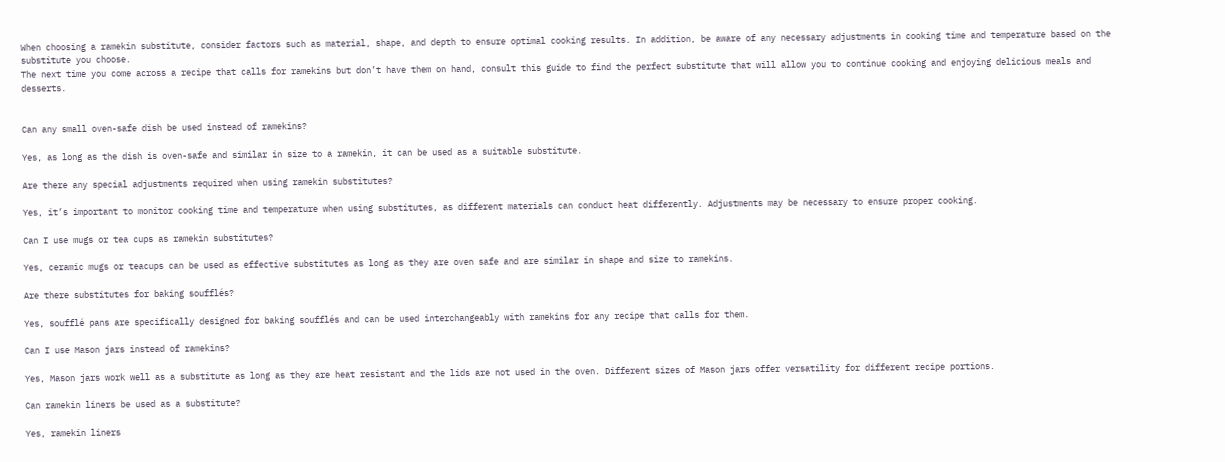When choosing a ramekin substitute, consider factors such as material, shape, and depth to ensure optimal cooking results. In addition, be aware of any necessary adjustments in cooking time and temperature based on the substitute you choose.
The next time you come across a recipe that calls for ramekins but don’t have them on hand, consult this guide to find the perfect substitute that will allow you to continue cooking and enjoying delicious meals and desserts.


Can any small oven-safe dish be used instead of ramekins?

Yes, as long as the dish is oven-safe and similar in size to a ramekin, it can be used as a suitable substitute.

Are there any special adjustments required when using ramekin substitutes?

Yes, it’s important to monitor cooking time and temperature when using substitutes, as different materials can conduct heat differently. Adjustments may be necessary to ensure proper cooking.

Can I use mugs or tea cups as ramekin substitutes?

Yes, ceramic mugs or teacups can be used as effective substitutes as long as they are oven safe and are similar in shape and size to ramekins.

Are there substitutes for baking soufflés?

Yes, soufflé pans are specifically designed for baking soufflés and can be used interchangeably with ramekins for any recipe that calls for them.

Can I use Mason jars instead of ramekins?

Yes, Mason jars work well as a substitute as long as they are heat resistant and the lids are not used in the oven. Different sizes of Mason jars offer versatility for different recipe portions.

Can ramekin liners be used as a substitute?

Yes, ramekin liners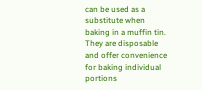can be used as a substitute when baking in a muffin tin. They are disposable and offer convenience for baking individual portions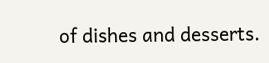of dishes and desserts.